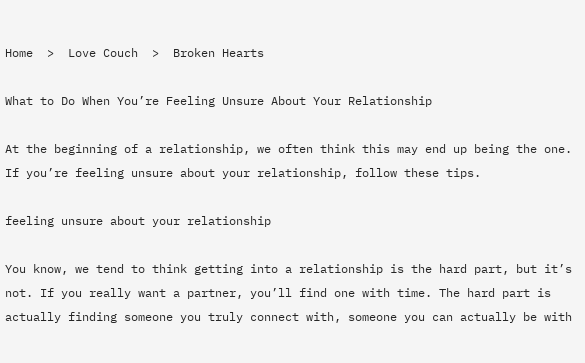Home  >  Love Couch  >  Broken Hearts

What to Do When You’re Feeling Unsure About Your Relationship

At the beginning of a relationship, we often think this may end up being the one. If you’re feeling unsure about your relationship, follow these tips.

feeling unsure about your relationship

You know, we tend to think getting into a relationship is the hard part, but it’s not. If you really want a partner, you’ll find one with time. The hard part is actually finding someone you truly connect with, someone you can actually be with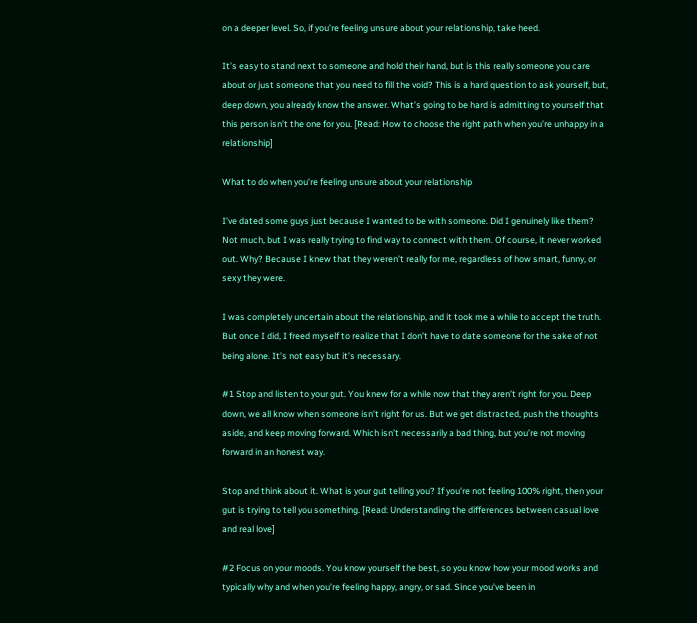on a deeper level. So, if you’re feeling unsure about your relationship, take heed.

It’s easy to stand next to someone and hold their hand, but is this really someone you care about or just someone that you need to fill the void? This is a hard question to ask yourself, but, deep down, you already know the answer. What’s going to be hard is admitting to yourself that this person isn’t the one for you. [Read: How to choose the right path when you’re unhappy in a relationship]

What to do when you’re feeling unsure about your relationship

I’ve dated some guys just because I wanted to be with someone. Did I genuinely like them? Not much, but I was really trying to find way to connect with them. Of course, it never worked out. Why? Because I knew that they weren’t really for me, regardless of how smart, funny, or sexy they were.

I was completely uncertain about the relationship, and it took me a while to accept the truth. But once I did, I freed myself to realize that I don’t have to date someone for the sake of not being alone. It’s not easy but it’s necessary.

#1 Stop and listen to your gut. You knew for a while now that they aren’t right for you. Deep down, we all know when someone isn’t right for us. But we get distracted, push the thoughts aside, and keep moving forward. Which isn’t necessarily a bad thing, but you’re not moving forward in an honest way.

Stop and think about it. What is your gut telling you? If you’re not feeling 100% right, then your gut is trying to tell you something. [Read: Understanding the differences between casual love and real love]

#2 Focus on your moods. You know yourself the best, so you know how your mood works and typically why and when you’re feeling happy, angry, or sad. Since you’ve been in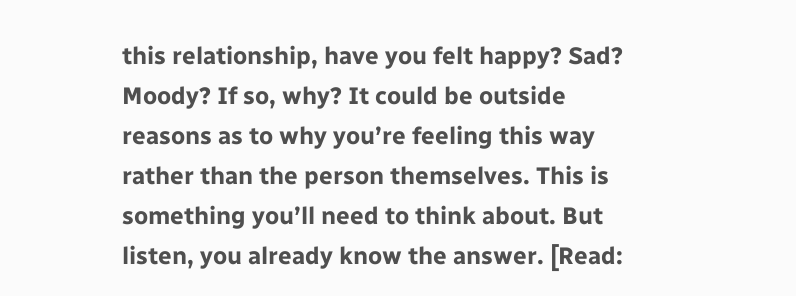this relationship, have you felt happy? Sad? Moody? If so, why? It could be outside reasons as to why you’re feeling this way rather than the person themselves. This is something you’ll need to think about. But listen, you already know the answer. [Read: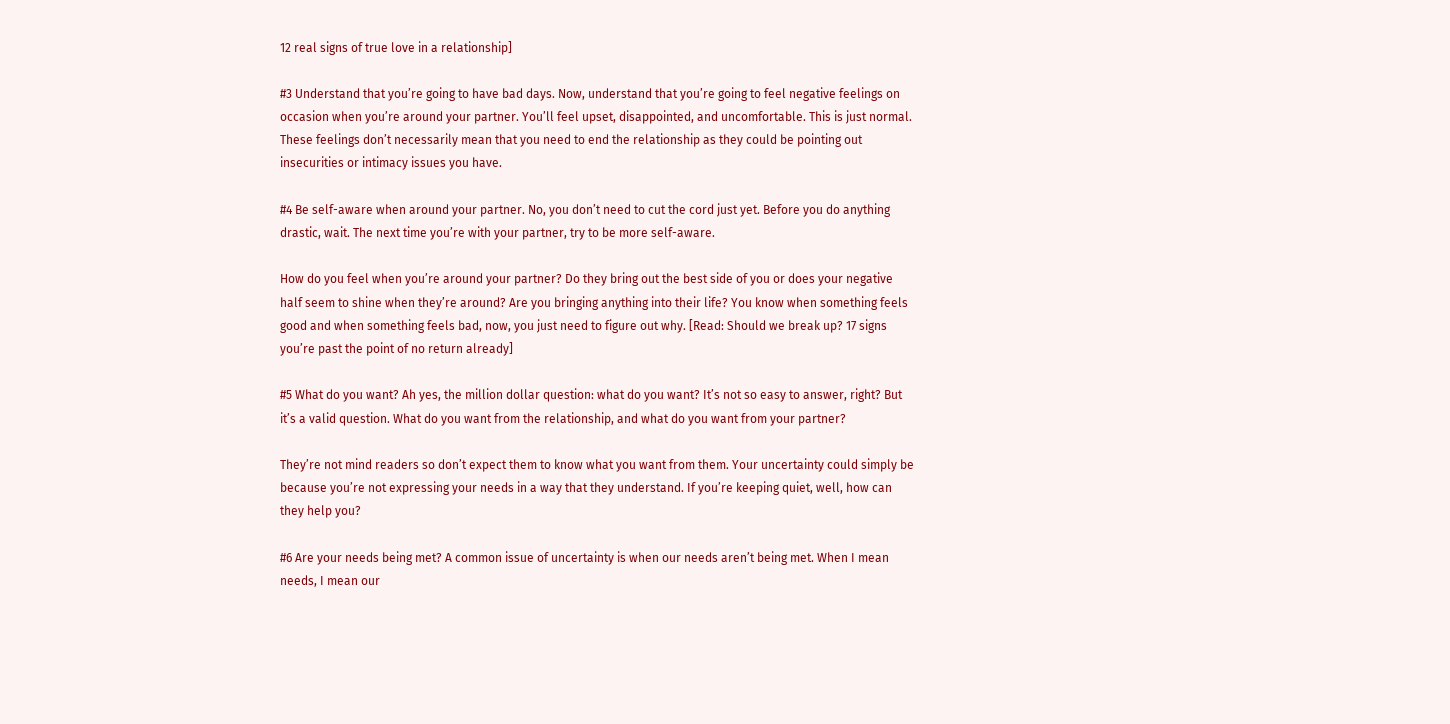12 real signs of true love in a relationship]

#3 Understand that you’re going to have bad days. Now, understand that you’re going to feel negative feelings on occasion when you’re around your partner. You’ll feel upset, disappointed, and uncomfortable. This is just normal. These feelings don’t necessarily mean that you need to end the relationship as they could be pointing out insecurities or intimacy issues you have.

#4 Be self-aware when around your partner. No, you don’t need to cut the cord just yet. Before you do anything drastic, wait. The next time you’re with your partner, try to be more self-aware.

How do you feel when you’re around your partner? Do they bring out the best side of you or does your negative half seem to shine when they’re around? Are you bringing anything into their life? You know when something feels good and when something feels bad, now, you just need to figure out why. [Read: Should we break up? 17 signs you’re past the point of no return already]

#5 What do you want? Ah yes, the million dollar question: what do you want? It’s not so easy to answer, right? But it’s a valid question. What do you want from the relationship, and what do you want from your partner?

They’re not mind readers so don’t expect them to know what you want from them. Your uncertainty could simply be because you’re not expressing your needs in a way that they understand. If you’re keeping quiet, well, how can they help you?

#6 Are your needs being met? A common issue of uncertainty is when our needs aren’t being met. When I mean needs, I mean our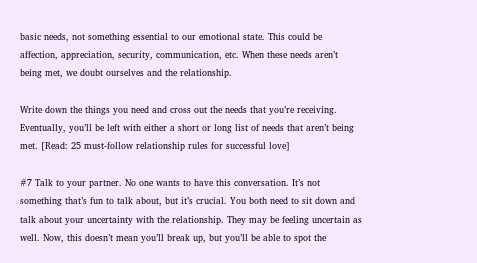basic needs, not something essential to our emotional state. This could be affection, appreciation, security, communication, etc. When these needs aren’t being met, we doubt ourselves and the relationship.

Write down the things you need and cross out the needs that you’re receiving. Eventually, you’ll be left with either a short or long list of needs that aren’t being met. [Read: 25 must-follow relationship rules for successful love]

#7 Talk to your partner. No one wants to have this conversation. It’s not something that’s fun to talk about, but it’s crucial. You both need to sit down and talk about your uncertainty with the relationship. They may be feeling uncertain as well. Now, this doesn’t mean you’ll break up, but you’ll be able to spot the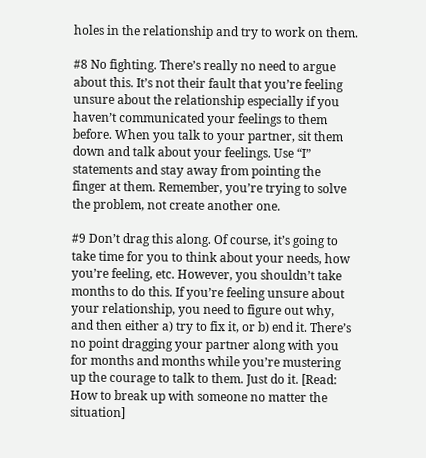holes in the relationship and try to work on them.

#8 No fighting. There’s really no need to argue about this. It’s not their fault that you’re feeling unsure about the relationship especially if you haven’t communicated your feelings to them before. When you talk to your partner, sit them down and talk about your feelings. Use “I” statements and stay away from pointing the finger at them. Remember, you’re trying to solve the problem, not create another one.

#9 Don’t drag this along. Of course, it’s going to take time for you to think about your needs, how you’re feeling, etc. However, you shouldn’t take months to do this. If you’re feeling unsure about your relationship, you need to figure out why, and then either a) try to fix it, or b) end it. There’s no point dragging your partner along with you for months and months while you’re mustering up the courage to talk to them. Just do it. [Read: How to break up with someone no matter the situation]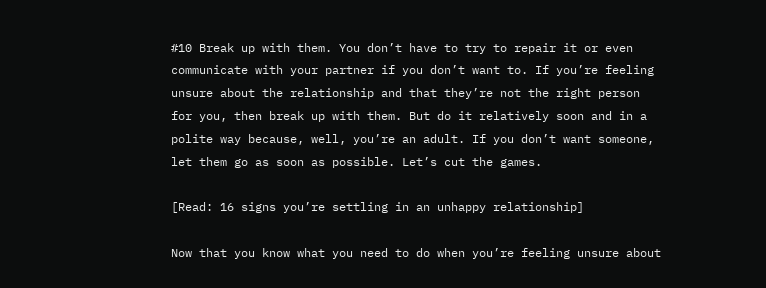#10 Break up with them. You don’t have to try to repair it or even communicate with your partner if you don’t want to. If you’re feeling unsure about the relationship and that they’re not the right person for you, then break up with them. But do it relatively soon and in a polite way because, well, you’re an adult. If you don’t want someone, let them go as soon as possible. Let’s cut the games.

[Read: 16 signs you’re settling in an unhappy relationship]

Now that you know what you need to do when you’re feeling unsure about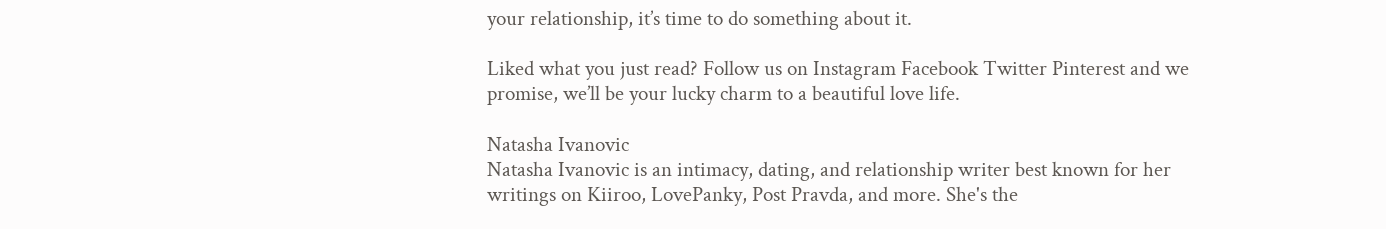your relationship, it’s time to do something about it.

Liked what you just read? Follow us on Instagram Facebook Twitter Pinterest and we promise, we’ll be your lucky charm to a beautiful love life.

Natasha Ivanovic
Natasha Ivanovic is an intimacy, dating, and relationship writer best known for her writings on Kiiroo, LovePanky, Post Pravda, and more. She's the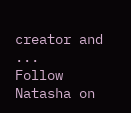creator and ...
Follow Natasha on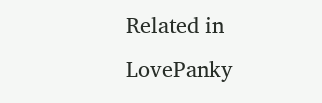Related in LovePanky